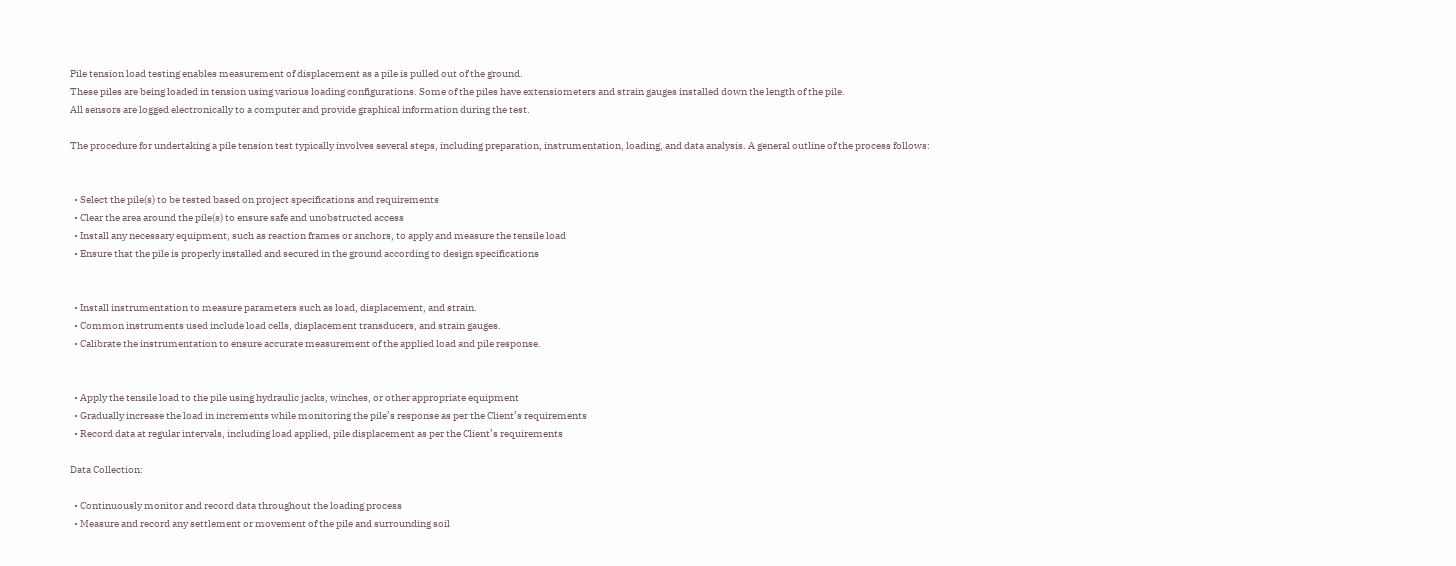Pile tension load testing enables measurement of displacement as a pile is pulled out of the ground.
These piles are being loaded in tension using various loading configurations. Some of the piles have extensiometers and strain gauges installed down the length of the pile.
All sensors are logged electronically to a computer and provide graphical information during the test.

The procedure for undertaking a pile tension test typically involves several steps, including preparation, instrumentation, loading, and data analysis. A general outline of the process follows:


  • Select the pile(s) to be tested based on project specifications and requirements
  • Clear the area around the pile(s) to ensure safe and unobstructed access
  • Install any necessary equipment, such as reaction frames or anchors, to apply and measure the tensile load
  • Ensure that the pile is properly installed and secured in the ground according to design specifications


  • Install instrumentation to measure parameters such as load, displacement, and strain.
  • Common instruments used include load cells, displacement transducers, and strain gauges.
  • Calibrate the instrumentation to ensure accurate measurement of the applied load and pile response.


  • Apply the tensile load to the pile using hydraulic jacks, winches, or other appropriate equipment
  • Gradually increase the load in increments while monitoring the pile’s response as per the Client’s requirements
  • Record data at regular intervals, including load applied, pile displacement as per the Client’s requirements

Data Collection:

  • Continuously monitor and record data throughout the loading process
  • Measure and record any settlement or movement of the pile and surrounding soil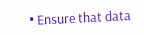• Ensure that data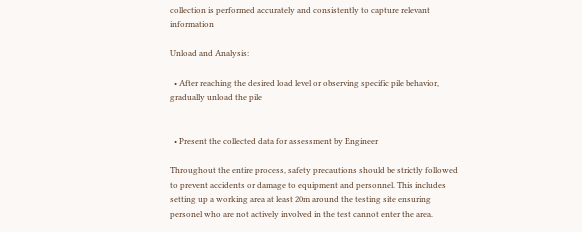collection is performed accurately and consistently to capture relevant information

Unload and Analysis:

  • After reaching the desired load level or observing specific pile behavior, gradually unload the pile


  • Present the collected data for assessment by Engineer

Throughout the entire process, safety precautions should be strictly followed to prevent accidents or damage to equipment and personnel. This includes setting up a working area at least 20m around the testing site ensuring personel who are not actively involved in the test cannot enter the area.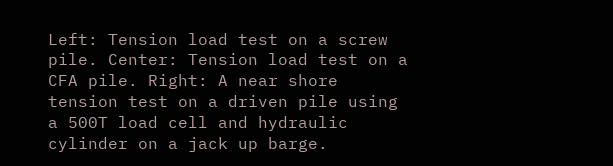Left: Tension load test on a screw pile. Center: Tension load test on a CFA pile. Right: A near shore tension test on a driven pile using a 500T load cell and hydraulic cylinder on a jack up barge.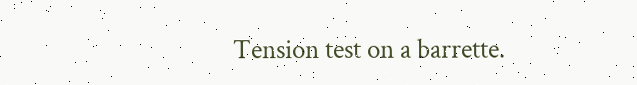Tension test on a barrette.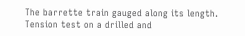The barrette train gauged along its length.
Tension test on a drilled and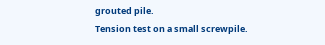grouted pile.
Tension test on a small screwpile.